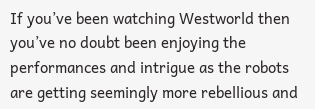If you’ve been watching Westworld then you’ve no doubt been enjoying the performances and intrigue as the robots are getting seemingly more rebellious and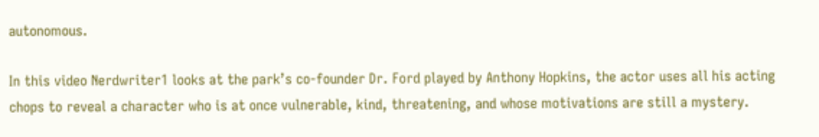autonomous.

In this video Nerdwriter1 looks at the park’s co-founder Dr. Ford played by Anthony Hopkins, the actor uses all his acting chops to reveal a character who is at once vulnerable, kind, threatening, and whose motivations are still a mystery.